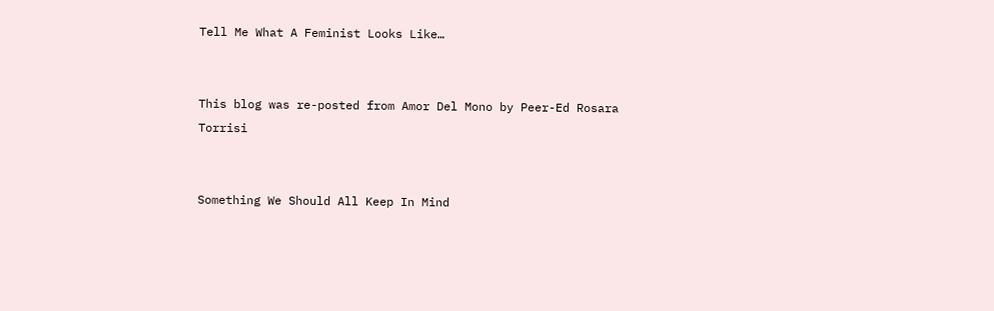Tell Me What A Feminist Looks Like…


This blog was re-posted from Amor Del Mono by Peer-Ed Rosara Torrisi


Something We Should All Keep In Mind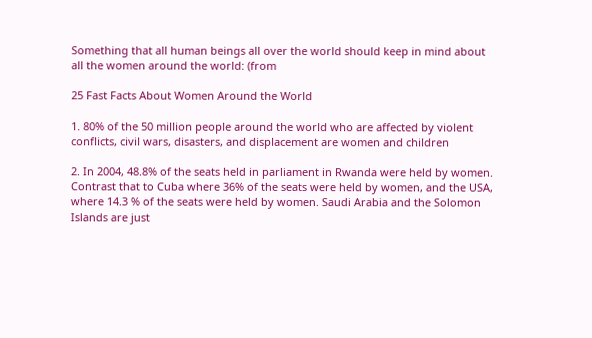Something that all human beings all over the world should keep in mind about all the women around the world: (from

25 Fast Facts About Women Around the World

1. 80% of the 50 million people around the world who are affected by violent conflicts, civil wars, disasters, and displacement are women and children

2. In 2004, 48.8% of the seats held in parliament in Rwanda were held by women. Contrast that to Cuba where 36% of the seats were held by women, and the USA, where 14.3 % of the seats were held by women. Saudi Arabia and the Solomon Islands are just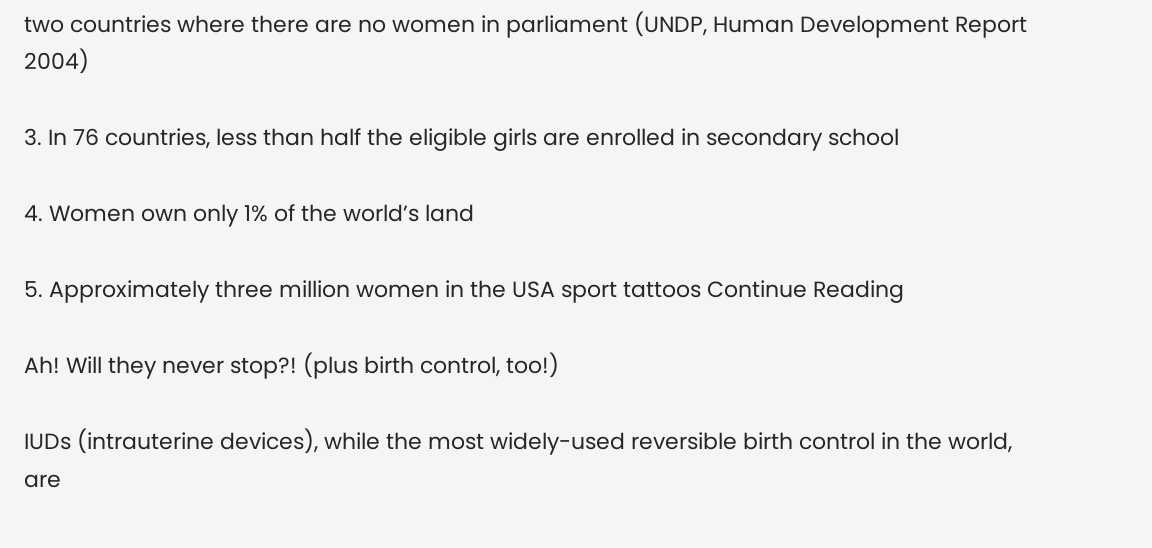two countries where there are no women in parliament (UNDP, Human Development Report 2004)

3. In 76 countries, less than half the eligible girls are enrolled in secondary school

4. Women own only 1% of the world’s land

5. Approximately three million women in the USA sport tattoos Continue Reading

Ah! Will they never stop?! (plus birth control, too!)

IUDs (intrauterine devices), while the most widely-used reversible birth control in the world, are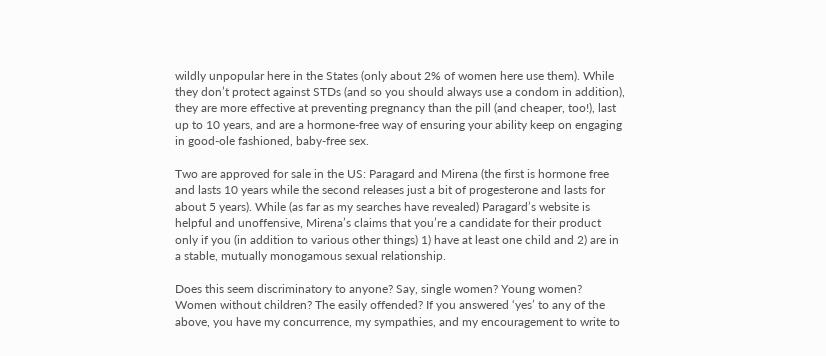wildly unpopular here in the States (only about 2% of women here use them). While they don’t protect against STDs (and so you should always use a condom in addition), they are more effective at preventing pregnancy than the pill (and cheaper, too!), last up to 10 years, and are a hormone-free way of ensuring your ability keep on engaging in good-ole fashioned, baby-free sex.

Two are approved for sale in the US: Paragard and Mirena (the first is hormone free and lasts 10 years while the second releases just a bit of progesterone and lasts for about 5 years). While (as far as my searches have revealed) Paragard’s website is helpful and unoffensive, Mirena’s claims that you’re a candidate for their product only if you (in addition to various other things) 1) have at least one child and 2) are in a stable, mutually monogamous sexual relationship.

Does this seem discriminatory to anyone? Say, single women? Young women? Women without children? The easily offended? If you answered ‘yes’ to any of the above, you have my concurrence, my sympathies, and my encouragement to write to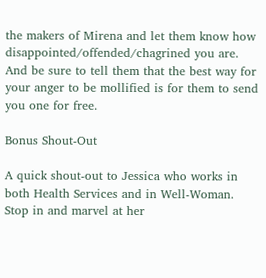the makers of Mirena and let them know how disappointed/offended/chagrined you are. And be sure to tell them that the best way for your anger to be mollified is for them to send you one for free.

Bonus Shout-Out

A quick shout-out to Jessica who works in both Health Services and in Well-Woman. Stop in and marvel at her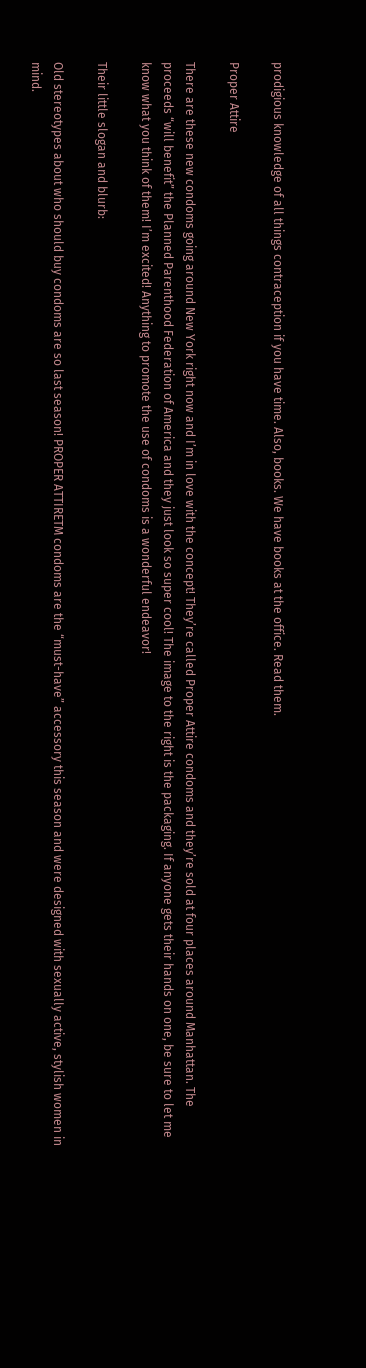prodigious knowledge of all things contraception if you have time. Also, books. We have books at the office. Read them.

Proper Attire

There are these new condoms going around New York right now and I’m in love with the concept! They’re called Proper Attire condoms and they’re sold at four places around Manhattan. The proceeds “will benefit” the Planned Parenthood Federation of America and they just look so super cool! The image to the right is the packaging. If anyone gets their hands on one, be sure to let me know what you think of them! I’m excited! Anything to promote the use of condoms is a wonderful endeavor!

Their little slogan and blurb:

Old stereotypes about who should buy condoms are so last season! PROPER ATTIRETM condoms are the “must-have” accessory this season and were designed with sexually active, stylish women in mind.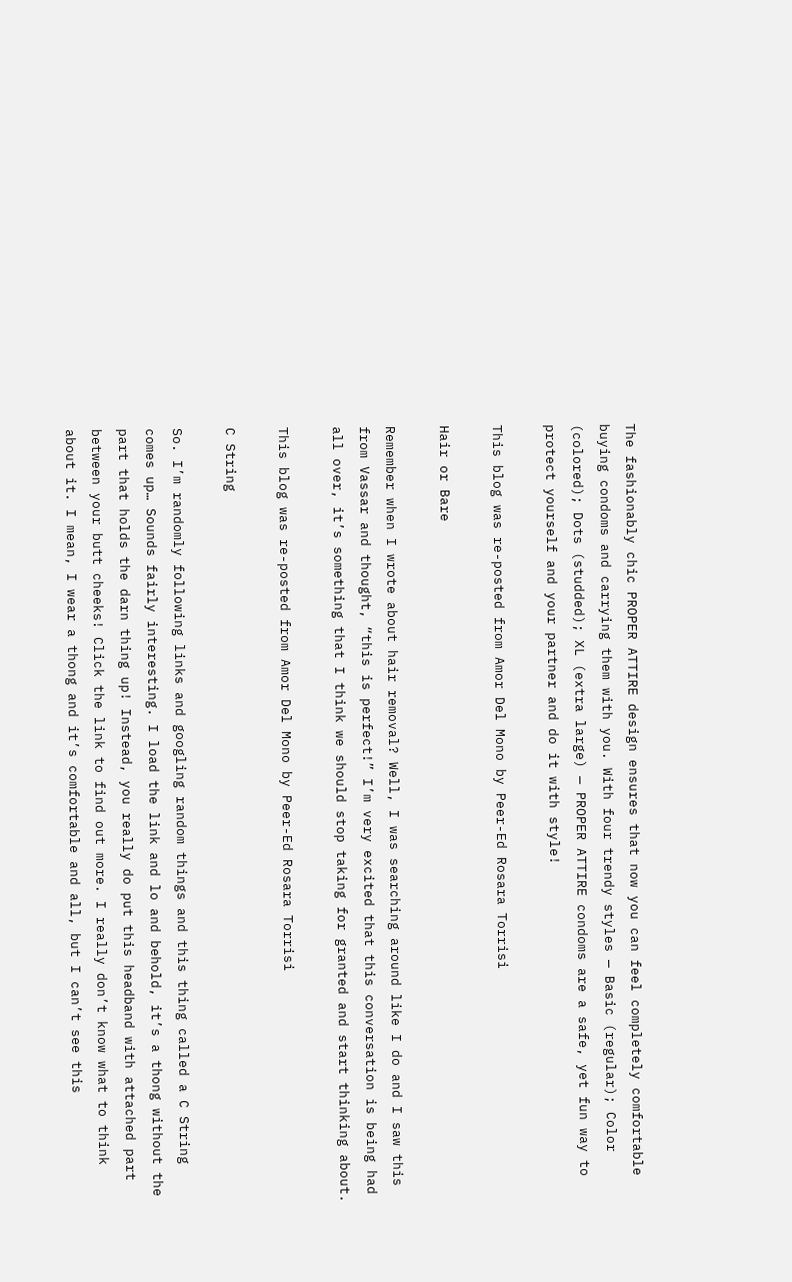The fashionably chic PROPER ATTIRE design ensures that now you can feel completely comfortable buying condoms and carrying them with you. With four trendy styles — Basic (regular); Color (colored); Dots (studded); XL (extra large) — PROPER ATTIRE condoms are a safe, yet fun way to protect yourself and your partner and do it with style!

This blog was re-posted from Amor Del Mono by Peer-Ed Rosara Torrisi

Hair or Bare

Remember when I wrote about hair removal? Well, I was searching around like I do and I saw this from Vassar and thought, “this is perfect!” I’m very excited that this conversation is being had all over, it’s something that I think we should stop taking for granted and start thinking about.

This blog was re-posted from Amor Del Mono by Peer-Ed Rosara Torrisi

C String

So. I’m randomly following links and googling random things and this thing called a C String comes up… Sounds fairly interesting. I load the link and lo and behold, it’s a thong without the part that holds the darn thing up! Instead, you really do put this headband with attached part between your butt cheeks! Click the link to find out more. I really don’t know what to think about it. I mean, I wear a thong and it’s comfortable and all, but I can’t see this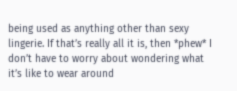being used as anything other than sexy lingerie. If that’s really all it is, then *phew* I don’t have to worry about wondering what it’s like to wear around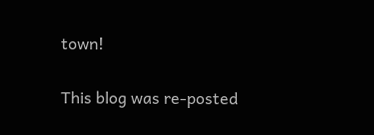town!

This blog was re-posted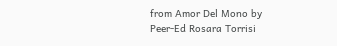from Amor Del Mono by Peer-Ed Rosara Torrisi